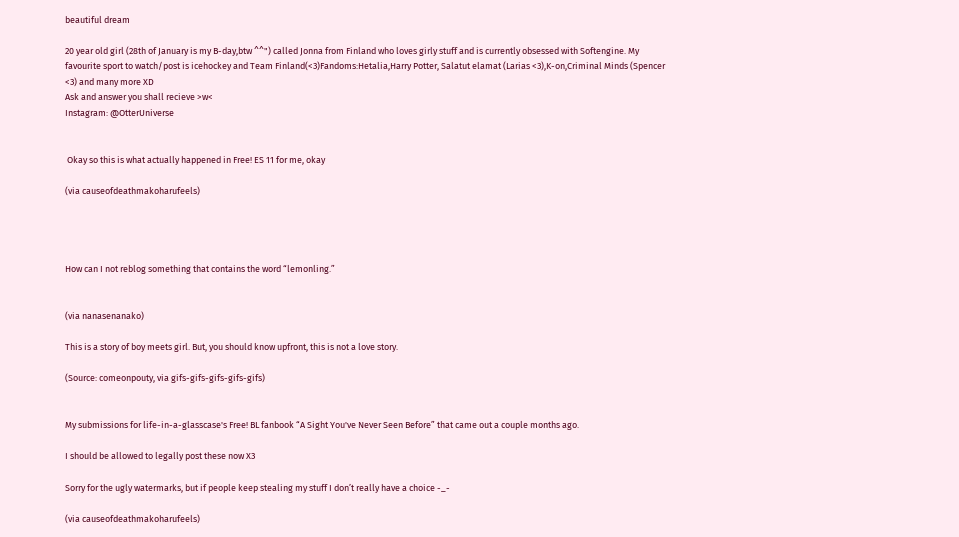beautiful dream

20 year old girl (28th of January is my B-day,btw ^^") called Jonna from Finland who loves girly stuff and is currently obsessed with Softengine. My favourite sport to watch/post is icehockey and Team Finland(<3)Fandoms:Hetalia,Harry Potter, Salatut elamat (Larias <3),K-on,Criminal Minds (Spencer <3) and many more XD
Ask and answer you shall recieve >w<
Instagram: @OtterUniverse


 Okay so this is what actually happened in Free! ES 11 for me, okay

(via causeofdeathmakoharufeels)




How can I not reblog something that contains the word “lemonling.”


(via nanasenanako)

This is a story of boy meets girl. But, you should know upfront, this is not a love story.

(Source: comeonpouty, via gifs-gifs-gifs-gifs-gifs)


My submissions for life-in-a-glasscase's Free! BL fanbook “A Sight You've Never Seen Before” that came out a couple months ago.

I should be allowed to legally post these now X3

Sorry for the ugly watermarks, but if people keep stealing my stuff I don’t really have a choice -_-

(via causeofdeathmakoharufeels)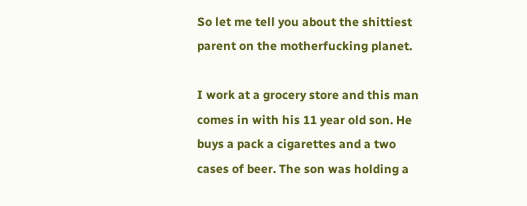So let me tell you about the shittiest parent on the motherfucking planet.

I work at a grocery store and this man comes in with his 11 year old son. He buys a pack a cigarettes and a two cases of beer. The son was holding a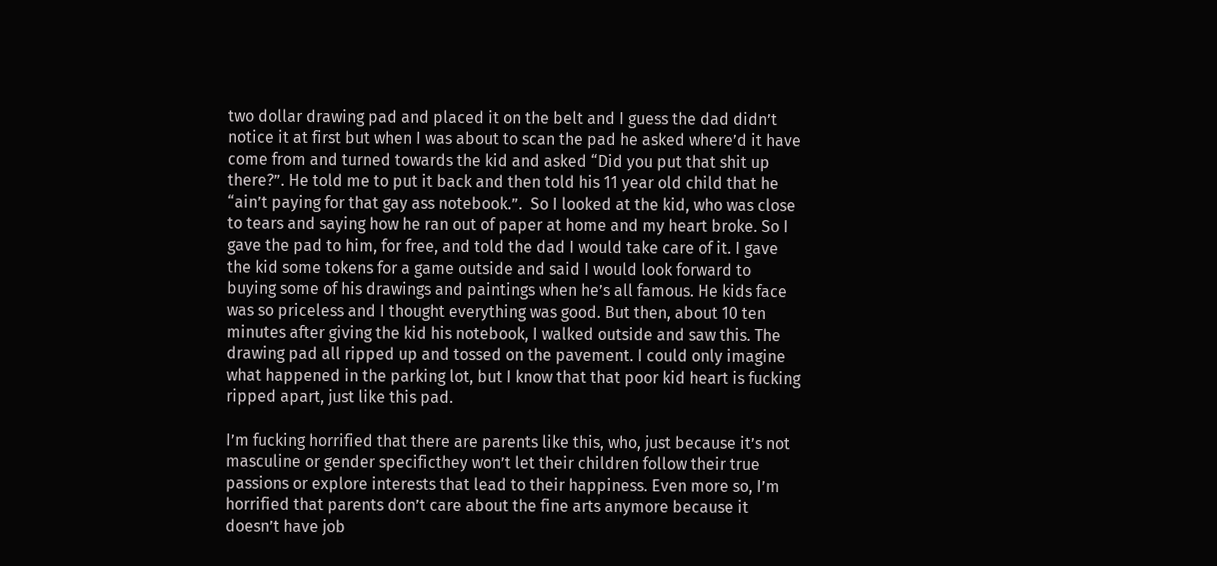two dollar drawing pad and placed it on the belt and I guess the dad didn’t notice it at first but when I was about to scan the pad he asked where’d it have come from and turned towards the kid and asked “Did you put that shit up there?”. He told me to put it back and then told his 11 year old child that he “ain’t paying for that gay ass notebook.”.  So I looked at the kid, who was close to tears and saying how he ran out of paper at home and my heart broke. So I gave the pad to him, for free, and told the dad I would take care of it. I gave the kid some tokens for a game outside and said I would look forward to buying some of his drawings and paintings when he’s all famous. He kids face was so priceless and I thought everything was good. But then, about 10 ten minutes after giving the kid his notebook, I walked outside and saw this. The drawing pad all ripped up and tossed on the pavement. I could only imagine what happened in the parking lot, but I know that that poor kid heart is fucking ripped apart, just like this pad.

I’m fucking horrified that there are parents like this, who, just because it’s not masculine or gender specificthey won’t let their children follow their true passions or explore interests that lead to their happiness. Even more so, I’m horrified that parents don’t care about the fine arts anymore because it doesn’t have job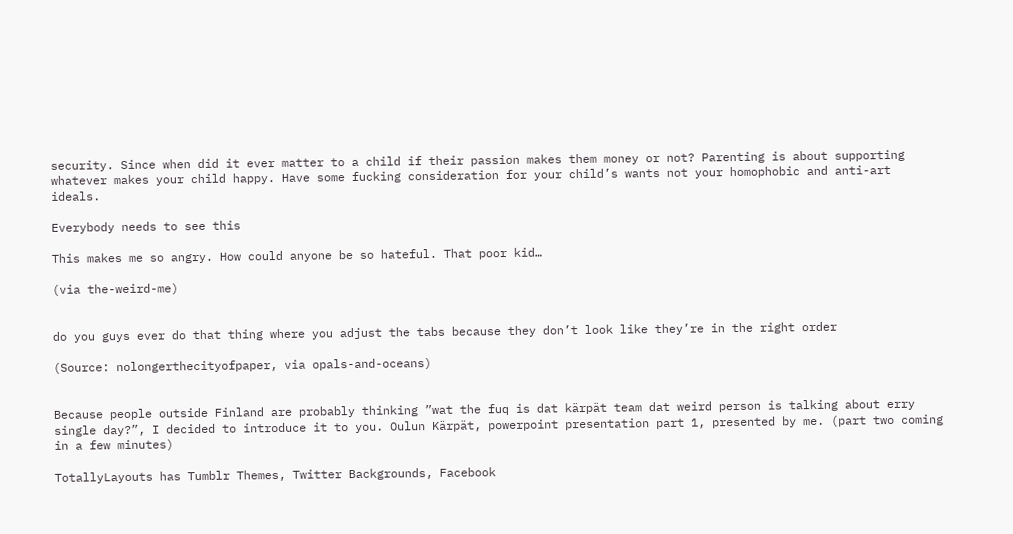security. Since when did it ever matter to a child if their passion makes them money or not? Parenting is about supporting whatever makes your child happy. Have some fucking consideration for your child’s wants not your homophobic and anti-art ideals.

Everybody needs to see this

This makes me so angry. How could anyone be so hateful. That poor kid…

(via the-weird-me)


do you guys ever do that thing where you adjust the tabs because they don’t look like they’re in the right order

(Source: nolongerthecityofpaper, via opals-and-oceans)


Because people outside Finland are probably thinking ”wat the fuq is dat kärpät team dat weird person is talking about erry single day?”, I decided to introduce it to you. Oulun Kärpät, powerpoint presentation part 1, presented by me. (part two coming in a few minutes)

TotallyLayouts has Tumblr Themes, Twitter Backgrounds, Facebook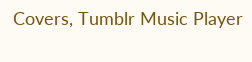Covers, Tumblr Music Player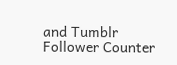and Tumblr Follower Counter